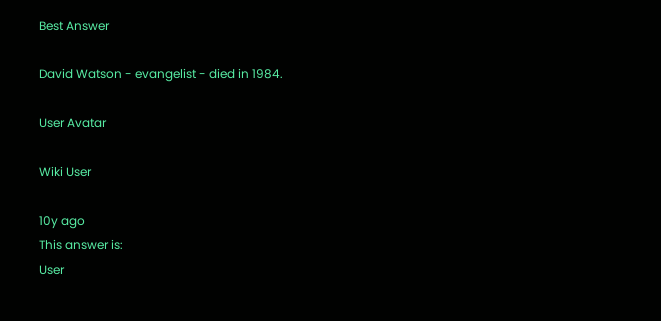Best Answer

David Watson - evangelist - died in 1984.

User Avatar

Wiki User

10y ago
This answer is:
User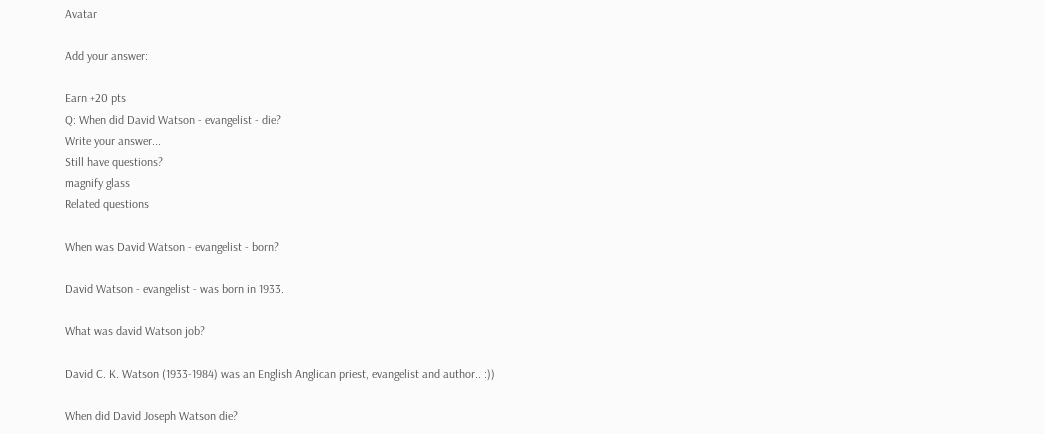Avatar

Add your answer:

Earn +20 pts
Q: When did David Watson - evangelist - die?
Write your answer...
Still have questions?
magnify glass
Related questions

When was David Watson - evangelist - born?

David Watson - evangelist - was born in 1933.

What was david Watson job?

David C. K. Watson (1933-1984) was an English Anglican priest, evangelist and author.. :))

When did David Joseph Watson die?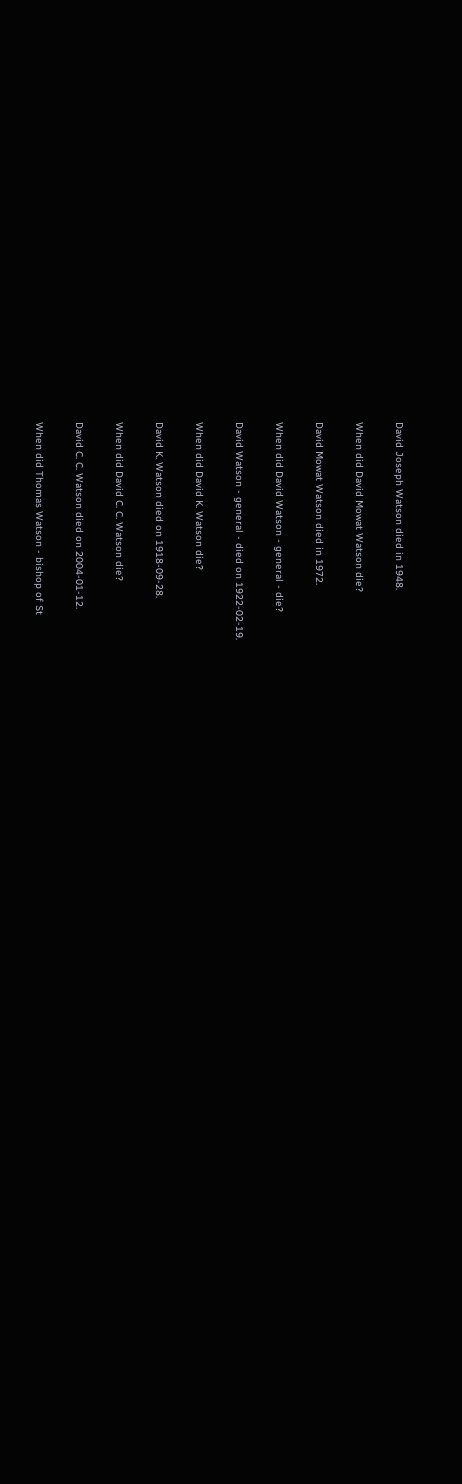David Joseph Watson died in 1948.

When did David Mowat Watson die?

David Mowat Watson died in 1972.

When did David Watson - general - die?

David Watson - general - died on 1922-02-19.

When did David K. Watson die?

David K. Watson died on 1918-09-28.

When did David C. C. Watson die?

David C. C. Watson died on 2004-01-12.

When did Thomas Watson - bishop of St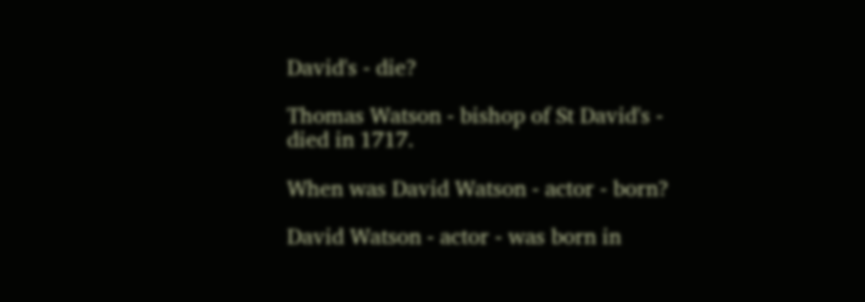David's - die?

Thomas Watson - bishop of St David's - died in 1717.

When was David Watson - actor - born?

David Watson - actor - was born in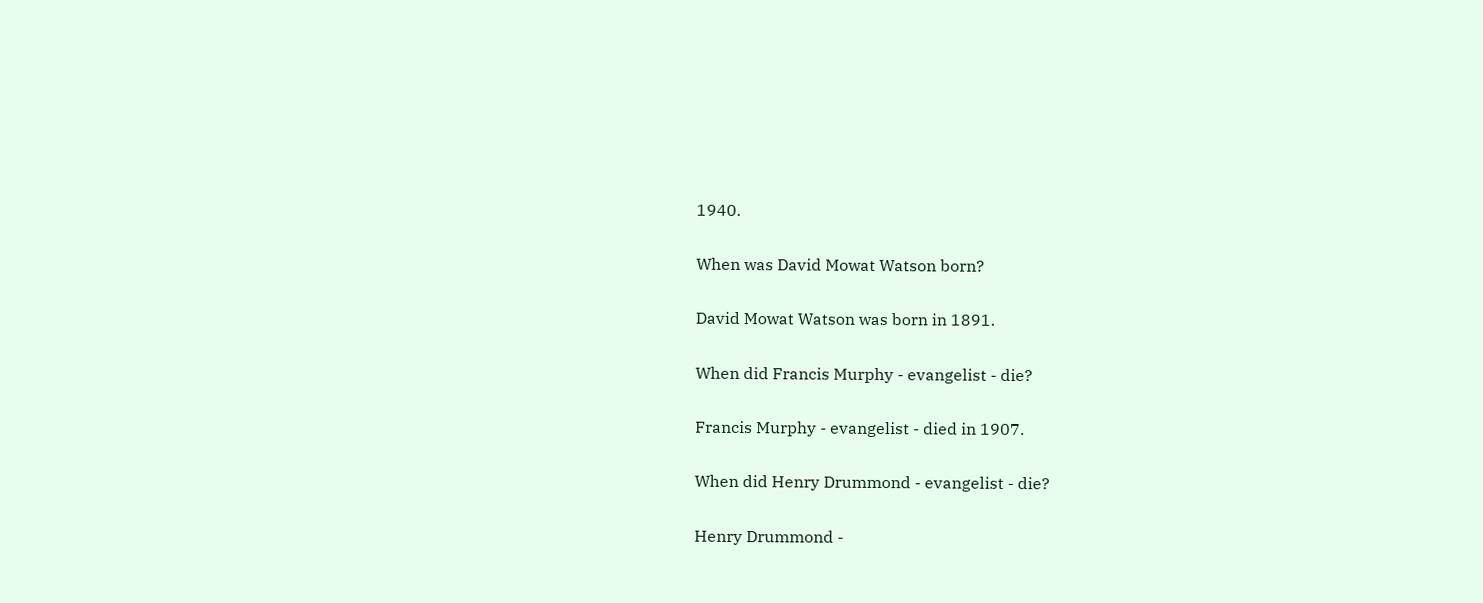1940.

When was David Mowat Watson born?

David Mowat Watson was born in 1891.

When did Francis Murphy - evangelist - die?

Francis Murphy - evangelist - died in 1907.

When did Henry Drummond - evangelist - die?

Henry Drummond -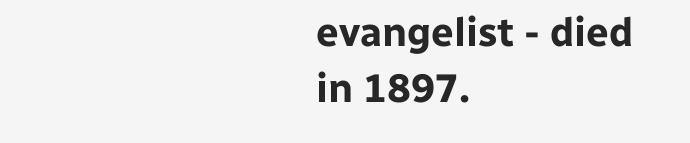evangelist - died in 1897.